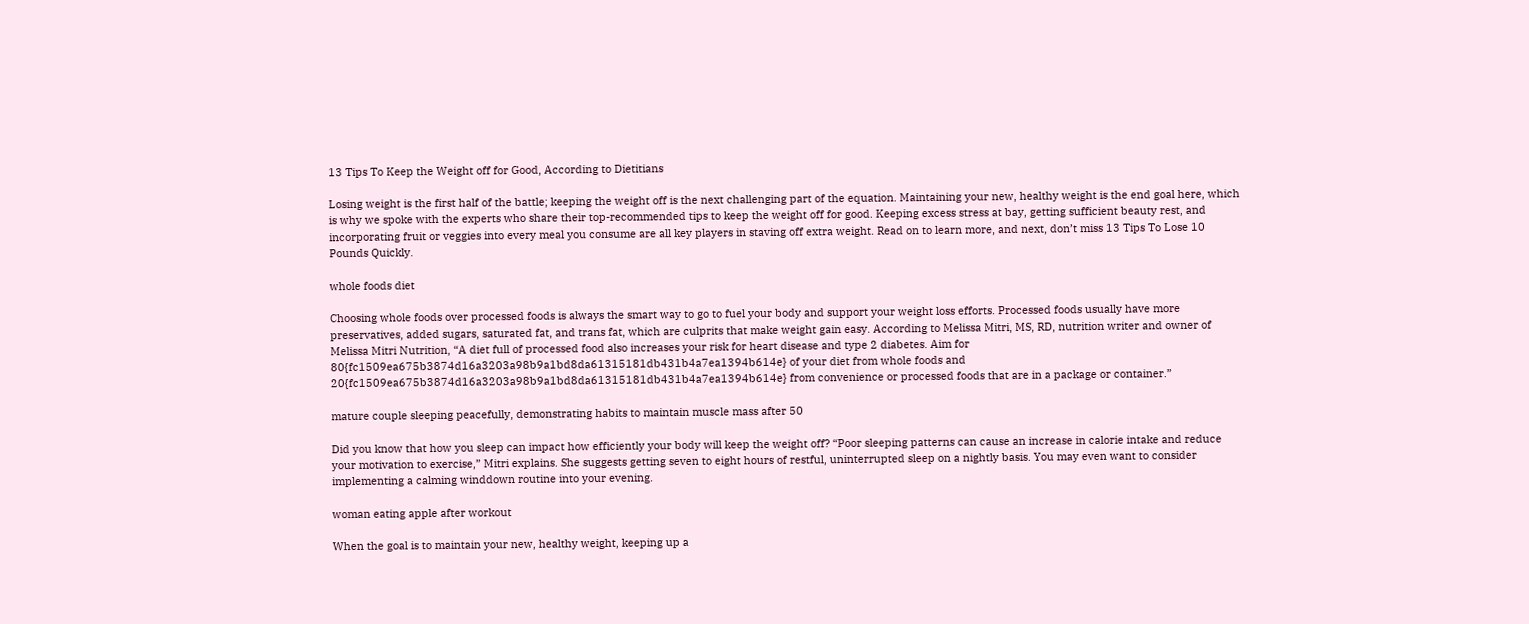13 Tips To Keep the Weight off for Good, According to Dietitians

Losing weight is the first half of the battle; keeping the weight off is the next challenging part of the equation. Maintaining your new, healthy weight is the end goal here, which is why we spoke with the experts who share their top-recommended tips to keep the weight off for good. Keeping excess stress at bay, getting sufficient beauty rest, and incorporating fruit or veggies into every meal you consume are all key players in staving off extra weight. Read on to learn more, and next, don’t miss 13 Tips To Lose 10 Pounds Quickly.

whole foods diet

Choosing whole foods over processed foods is always the smart way to go to fuel your body and support your weight loss efforts. Processed foods usually have more preservatives, added sugars, saturated fat, and trans fat, which are culprits that make weight gain easy. According to Melissa Mitri, MS, RD, nutrition writer and owner of Melissa Mitri Nutrition, “A diet full of processed food also increases your risk for heart disease and type 2 diabetes. Aim for 80{fc1509ea675b3874d16a3203a98b9a1bd8da61315181db431b4a7ea1394b614e} of your diet from whole foods and 20{fc1509ea675b3874d16a3203a98b9a1bd8da61315181db431b4a7ea1394b614e} from convenience or processed foods that are in a package or container.”

mature couple sleeping peacefully, demonstrating habits to maintain muscle mass after 50

Did you know that how you sleep can impact how efficiently your body will keep the weight off? “Poor sleeping patterns can cause an increase in calorie intake and reduce your motivation to exercise,” Mitri explains. She suggests getting seven to eight hours of restful, uninterrupted sleep on a nightly basis. You may even want to consider implementing a calming winddown routine into your evening.

woman eating apple after workout

When the goal is to maintain your new, healthy weight, keeping up a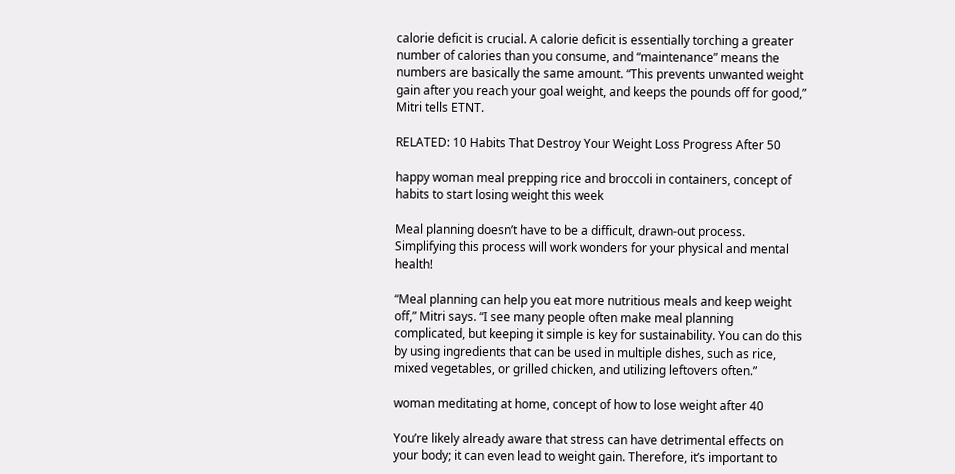calorie deficit is crucial. A calorie deficit is essentially torching a greater number of calories than you consume, and “maintenance” means the numbers are basically the same amount. “This prevents unwanted weight gain after you reach your goal weight, and keeps the pounds off for good,” Mitri tells ETNT.

RELATED: 10 Habits That Destroy Your Weight Loss Progress After 50

happy woman meal prepping rice and broccoli in containers, concept of habits to start losing weight this week

Meal planning doesn’t have to be a difficult, drawn-out process. Simplifying this process will work wonders for your physical and mental health!

“Meal planning can help you eat more nutritious meals and keep weight off,” Mitri says. “I see many people often make meal planning complicated, but keeping it simple is key for sustainability. You can do this by using ingredients that can be used in multiple dishes, such as rice, mixed vegetables, or grilled chicken, and utilizing leftovers often.”

woman meditating at home, concept of how to lose weight after 40

You’re likely already aware that stress can have detrimental effects on your body; it can even lead to weight gain. Therefore, it’s important to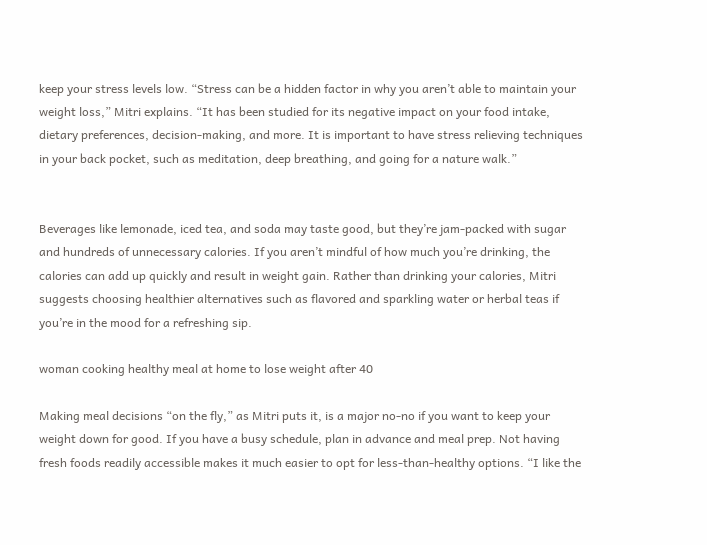keep your stress levels low. “Stress can be a hidden factor in why you aren’t able to maintain your weight loss,” Mitri explains. “It has been studied for its negative impact on your food intake, dietary preferences, decision-making, and more. It is important to have stress relieving techniques in your back pocket, such as meditation, deep breathing, and going for a nature walk.”


Beverages like lemonade, iced tea, and soda may taste good, but they’re jam-packed with sugar and hundreds of unnecessary calories. If you aren’t mindful of how much you’re drinking, the calories can add up quickly and result in weight gain. Rather than drinking your calories, Mitri suggests choosing healthier alternatives such as flavored and sparkling water or herbal teas if you’re in the mood for a refreshing sip.

woman cooking healthy meal at home to lose weight after 40

Making meal decisions “on the fly,” as Mitri puts it, is a major no-no if you want to keep your weight down for good. If you have a busy schedule, plan in advance and meal prep. Not having fresh foods readily accessible makes it much easier to opt for less-than-healthy options. “I like the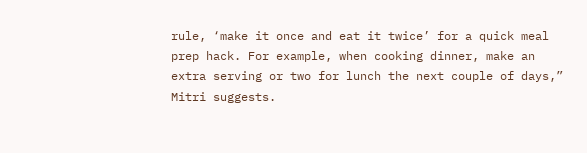rule, ‘make it once and eat it twice’ for a quick meal prep hack. For example, when cooking dinner, make an extra serving or two for lunch the next couple of days,” Mitri suggests.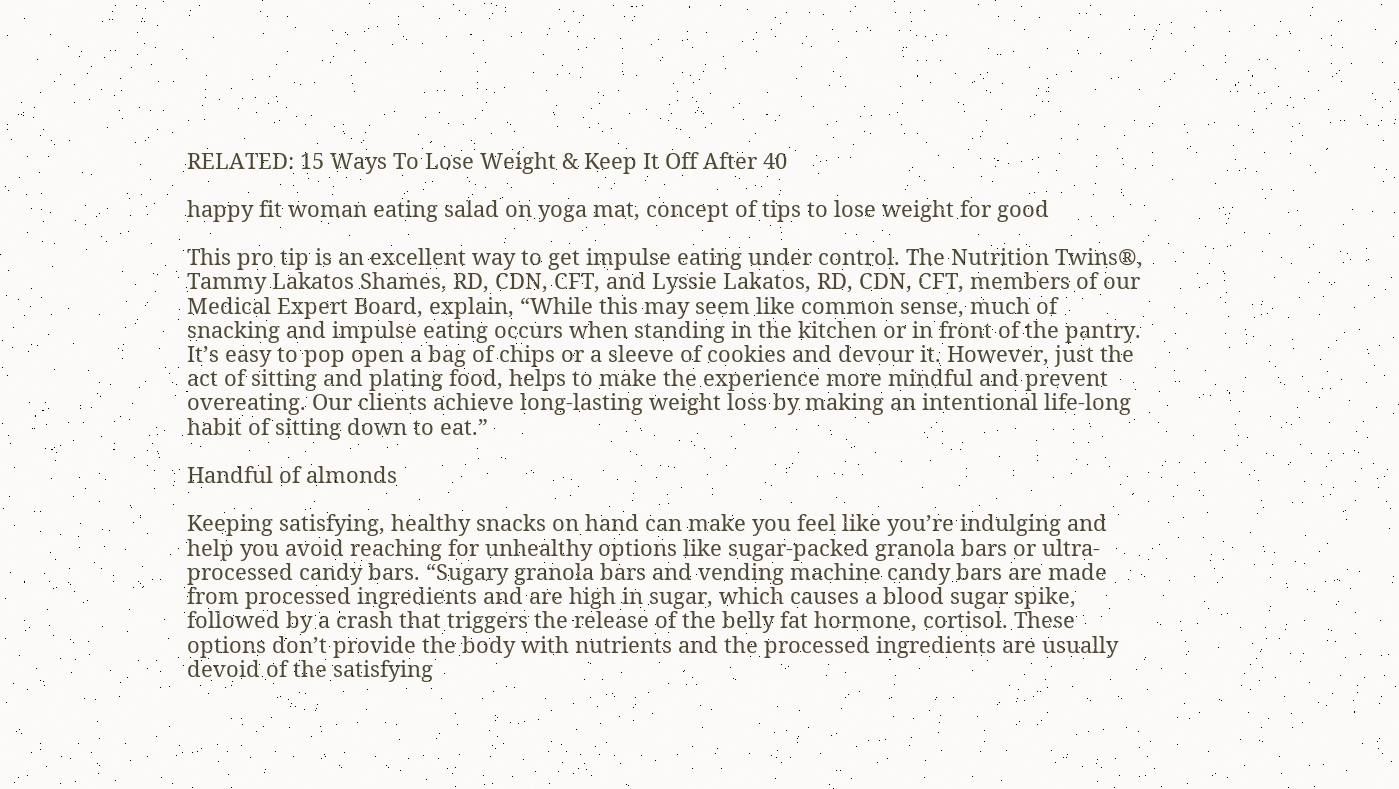RELATED: 15 Ways To Lose Weight & Keep It Off After 40

happy fit woman eating salad on yoga mat, concept of tips to lose weight for good

This pro tip is an excellent way to get impulse eating under control. The Nutrition Twins®, Tammy Lakatos Shames, RD, CDN, CFT, and Lyssie Lakatos, RD, CDN, CFT, members of our Medical Expert Board, explain, “While this may seem like common sense, much of snacking and impulse eating occurs when standing in the kitchen or in front of the pantry. It’s easy to pop open a bag of chips or a sleeve of cookies and devour it. However, just the act of sitting and plating food, helps to make the experience more mindful and prevent overeating. Our clients achieve long-lasting weight loss by making an intentional life-long habit of sitting down to eat.”

Handful of almonds

Keeping satisfying, healthy snacks on hand can make you feel like you’re indulging and help you avoid reaching for unhealthy options like sugar-packed granola bars or ultra-processed candy bars. “Sugary granola bars and vending machine candy bars are made from processed ingredients and are high in sugar, which causes a blood sugar spike, followed by a crash that triggers the release of the belly fat hormone, cortisol. These options don’t provide the body with nutrients and the processed ingredients are usually devoid of the satisfying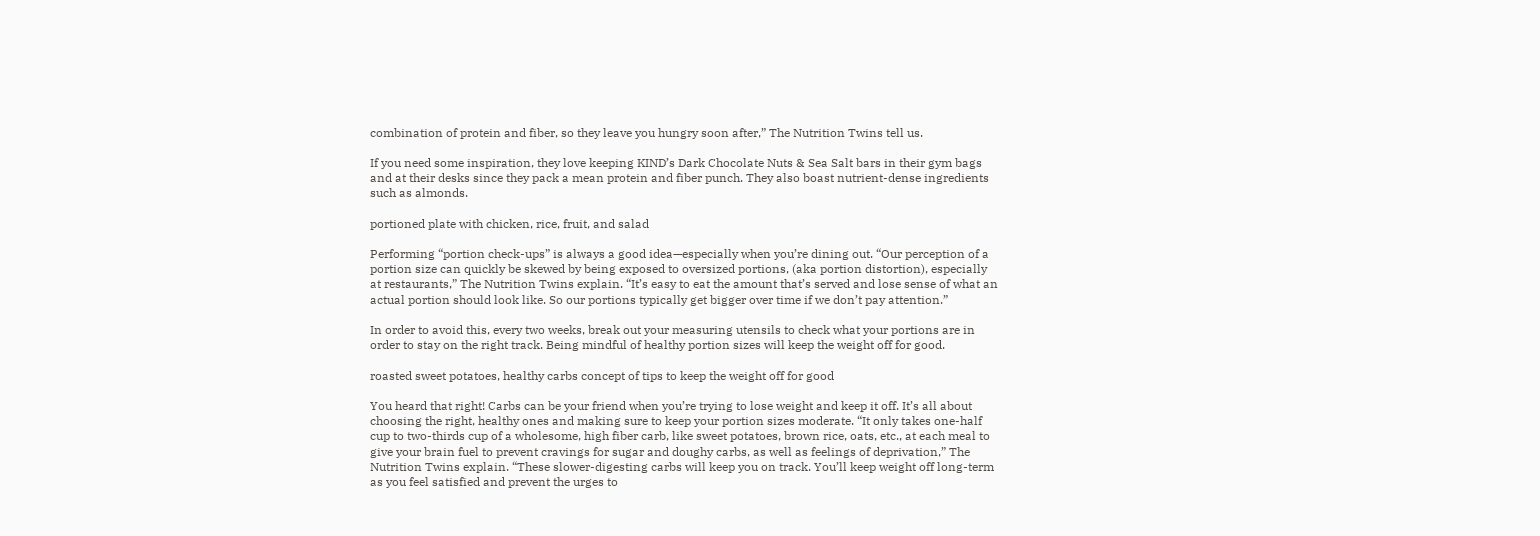combination of protein and fiber, so they leave you hungry soon after,” The Nutrition Twins tell us.

If you need some inspiration, they love keeping KIND’s Dark Chocolate Nuts & Sea Salt bars in their gym bags and at their desks since they pack a mean protein and fiber punch. They also boast nutrient-dense ingredients such as almonds.

portioned plate with chicken, rice, fruit, and salad

Performing “portion check-ups” is always a good idea—especially when you’re dining out. “Our perception of a portion size can quickly be skewed by being exposed to oversized portions, (aka portion distortion), especially at restaurants,” The Nutrition Twins explain. “It’s easy to eat the amount that’s served and lose sense of what an actual portion should look like. So our portions typically get bigger over time if we don’t pay attention.”

In order to avoid this, every two weeks, break out your measuring utensils to check what your portions are in order to stay on the right track. Being mindful of healthy portion sizes will keep the weight off for good.

roasted sweet potatoes, healthy carbs concept of tips to keep the weight off for good

You heard that right! Carbs can be your friend when you’re trying to lose weight and keep it off. It’s all about choosing the right, healthy ones and making sure to keep your portion sizes moderate. “It only takes one-half cup to two-thirds cup of a wholesome, high fiber carb, like sweet potatoes, brown rice, oats, etc., at each meal to give your brain fuel to prevent cravings for sugar and doughy carbs, as well as feelings of deprivation,” The Nutrition Twins explain. “These slower-digesting carbs will keep you on track. You’ll keep weight off long-term as you feel satisfied and prevent the urges to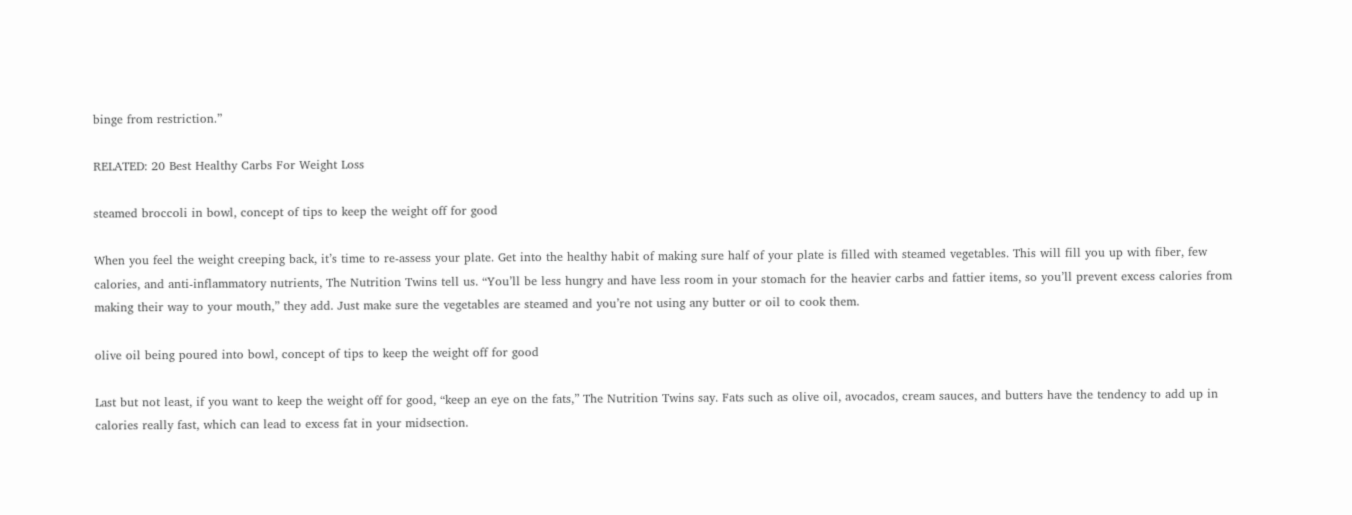binge from restriction.”

RELATED: 20 Best Healthy Carbs For Weight Loss

steamed broccoli in bowl, concept of tips to keep the weight off for good

When you feel the weight creeping back, it’s time to re-assess your plate. Get into the healthy habit of making sure half of your plate is filled with steamed vegetables. This will fill you up with fiber, few calories, and anti-inflammatory nutrients, The Nutrition Twins tell us. “You’ll be less hungry and have less room in your stomach for the heavier carbs and fattier items, so you’ll prevent excess calories from making their way to your mouth,” they add. Just make sure the vegetables are steamed and you’re not using any butter or oil to cook them.

olive oil being poured into bowl, concept of tips to keep the weight off for good

Last but not least, if you want to keep the weight off for good, “keep an eye on the fats,” The Nutrition Twins say. Fats such as olive oil, avocados, cream sauces, and butters have the tendency to add up in calories really fast, which can lead to excess fat in your midsection.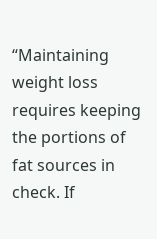“Maintaining weight loss requires keeping the portions of fat sources in check. If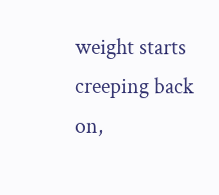weight starts creeping back on,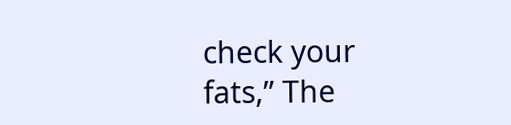check your fats,” The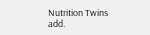Nutrition Twins add.